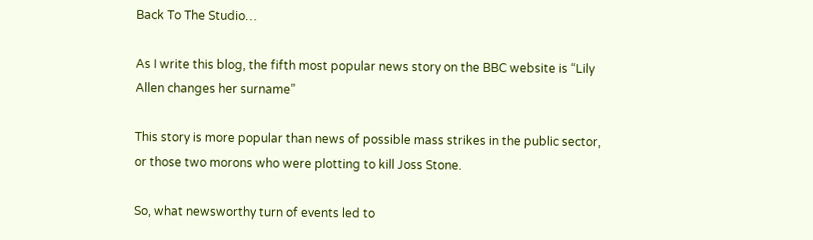Back To The Studio…

As I write this blog, the fifth most popular news story on the BBC website is “Lily Allen changes her surname”

This story is more popular than news of possible mass strikes in the public sector, or those two morons who were plotting to kill Joss Stone.

So, what newsworthy turn of events led to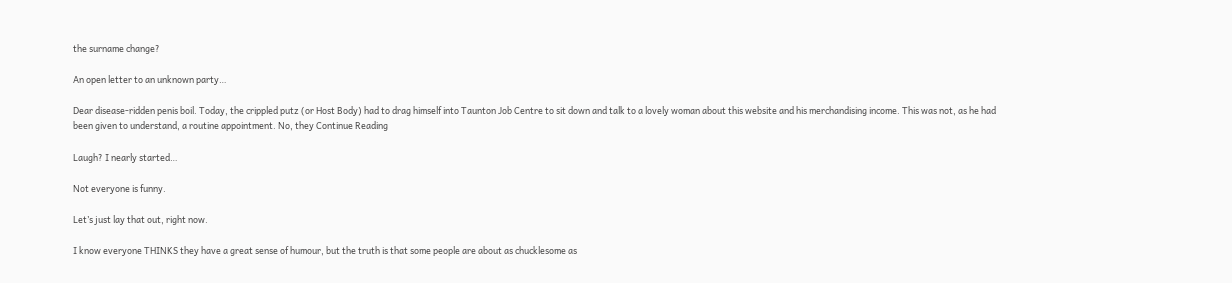the surname change?

An open letter to an unknown party…

Dear disease-ridden penis boil. Today, the crippled putz (or Host Body) had to drag himself into Taunton Job Centre to sit down and talk to a lovely woman about this website and his merchandising income. This was not, as he had been given to understand, a routine appointment. No, they Continue Reading

Laugh? I nearly started…

Not everyone is funny.

Let’s just lay that out, right now.

I know everyone THINKS they have a great sense of humour, but the truth is that some people are about as chucklesome as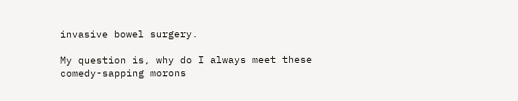invasive bowel surgery.

My question is, why do I always meet these comedy-sapping morons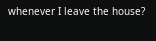whenever I leave the house?